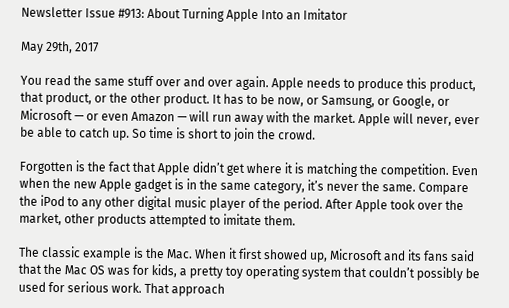Newsletter Issue #913: About Turning Apple Into an Imitator

May 29th, 2017

You read the same stuff over and over again. Apple needs to produce this product, that product, or the other product. It has to be now, or Samsung, or Google, or Microsoft — or even Amazon — will run away with the market. Apple will never, ever be able to catch up. So time is short to join the crowd.

Forgotten is the fact that Apple didn’t get where it is matching the competition. Even when the new Apple gadget is in the same category, it’s never the same. Compare the iPod to any other digital music player of the period. After Apple took over the market, other products attempted to imitate them.

The classic example is the Mac. When it first showed up, Microsoft and its fans said that the Mac OS was for kids, a pretty toy operating system that couldn’t possibly be used for serious work. That approach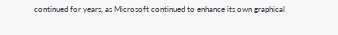continued for years, as Microsoft continued to enhance its own graphical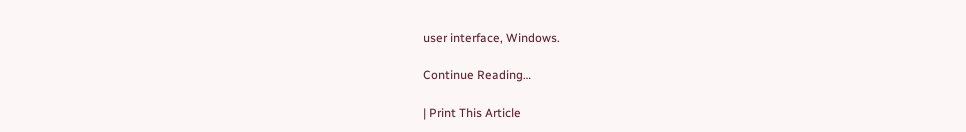user interface, Windows.

Continue Reading…

| Print This Article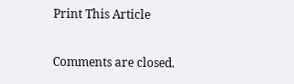Print This Article

Comments are closed.